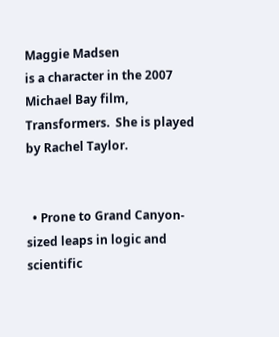Maggie Madsen
is a character in the 2007 Michael Bay film, Transformers.  She is played by Rachel Taylor.


  • Prone to Grand Canyon-sized leaps in logic and scientific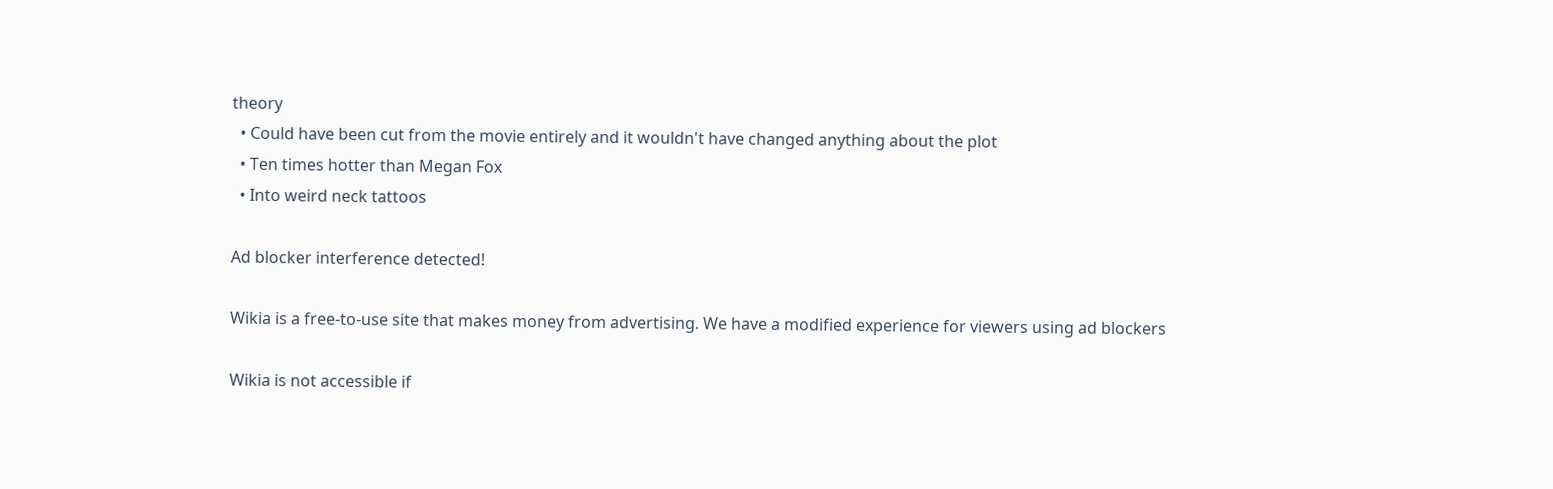theory
  • Could have been cut from the movie entirely and it wouldn't have changed anything about the plot
  • Ten times hotter than Megan Fox
  • Into weird neck tattoos

Ad blocker interference detected!

Wikia is a free-to-use site that makes money from advertising. We have a modified experience for viewers using ad blockers

Wikia is not accessible if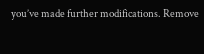you’ve made further modifications. Remove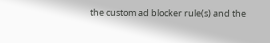the custom ad blocker rule(s) and the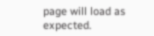page will load as expected.